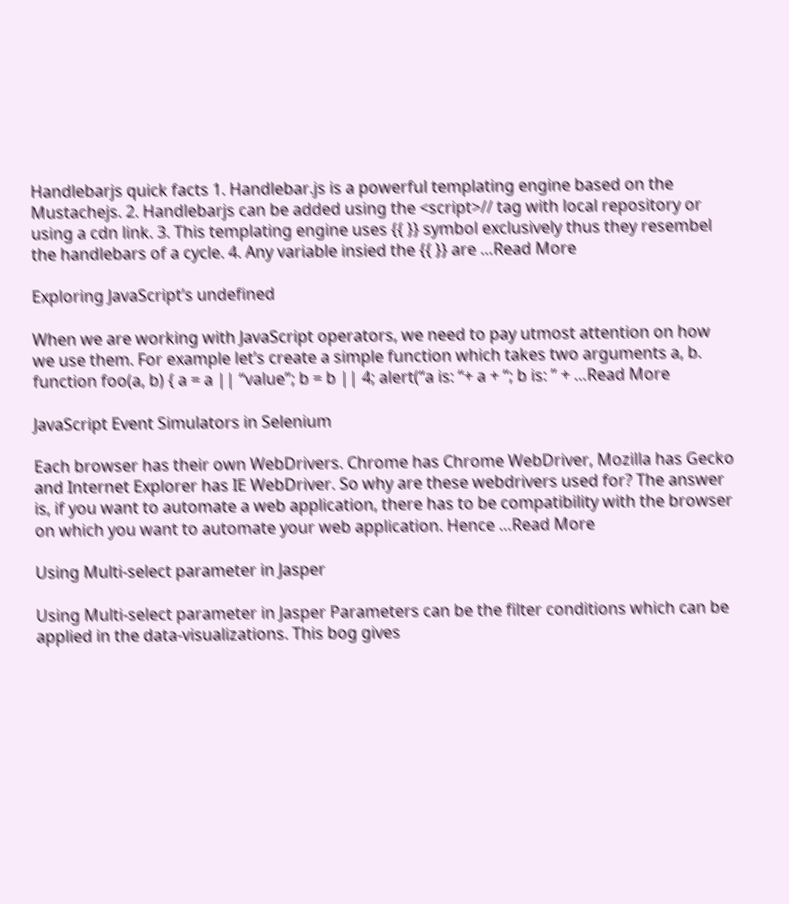Handlebarjs quick facts 1. Handlebar.js is a powerful templating engine based on the Mustachejs. 2. Handlebarjs can be added using the <script>// tag with local repository or using a cdn link. 3. This templating engine uses {{ }} symbol exclusively thus they resembel the handlebars of a cycle. 4. Any variable insied the {{ }} are …Read More

Exploring JavaScript’s undefined

When we are working with JavaScript operators, we need to pay utmost attention on how we use them. For example let’s create a simple function which takes two arguments a, b. function foo(a, b) { a = a || “value”; b = b || 4; alert(“a is: “+ a + “; b is: ” + …Read More

JavaScript Event Simulators in Selenium

Each browser has their own WebDrivers. Chrome has Chrome WebDriver, Mozilla has Gecko and Internet Explorer has IE WebDriver. So why are these webdrivers used for? The answer is, if you want to automate a web application, there has to be compatibility with the browser on which you want to automate your web application. Hence …Read More

Using Multi-select parameter in Jasper

Using Multi-select parameter in Jasper Parameters can be the filter conditions which can be applied in the data-visualizations. This bog gives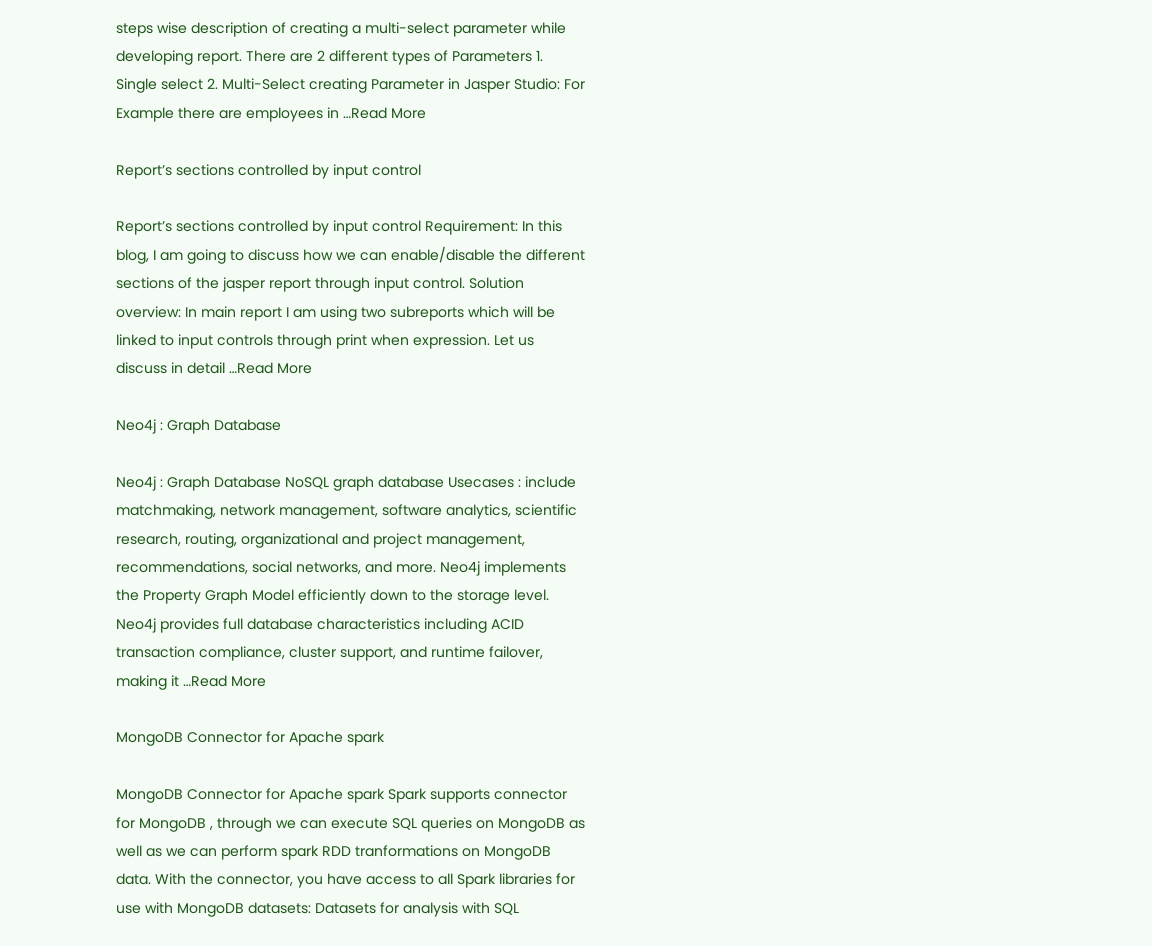steps wise description of creating a multi-select parameter while developing report. There are 2 different types of Parameters 1. Single select 2. Multi-Select creating Parameter in Jasper Studio: For Example there are employees in …Read More

Report’s sections controlled by input control

Report’s sections controlled by input control Requirement: In this blog, I am going to discuss how we can enable/disable the different sections of the jasper report through input control. Solution overview: In main report I am using two subreports which will be linked to input controls through print when expression. Let us discuss in detail …Read More

Neo4j : Graph Database

Neo4j : Graph Database NoSQL graph database Usecases : include matchmaking, network management, software analytics, scientific research, routing, organizational and project management, recommendations, social networks, and more. Neo4j implements the Property Graph Model efficiently down to the storage level. Neo4j provides full database characteristics including ACID transaction compliance, cluster support, and runtime failover, making it …Read More

MongoDB Connector for Apache spark

MongoDB Connector for Apache spark Spark supports connector for MongoDB , through we can execute SQL queries on MongoDB as well as we can perform spark RDD tranformations on MongoDB data. With the connector, you have access to all Spark libraries for use with MongoDB datasets: Datasets for analysis with SQL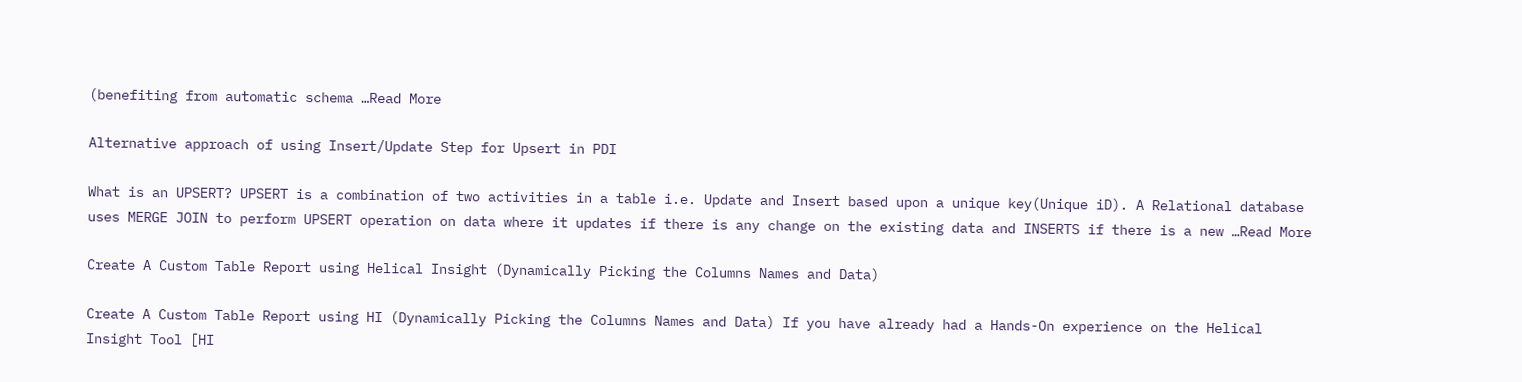(benefiting from automatic schema …Read More

Alternative approach of using Insert/Update Step for Upsert in PDI

What is an UPSERT? UPSERT is a combination of two activities in a table i.e. Update and Insert based upon a unique key(Unique iD). A Relational database uses MERGE JOIN to perform UPSERT operation on data where it updates if there is any change on the existing data and INSERTS if there is a new …Read More

Create A Custom Table Report using Helical Insight (Dynamically Picking the Columns Names and Data)

Create A Custom Table Report using HI (Dynamically Picking the Columns Names and Data) If you have already had a Hands-On experience on the Helical Insight Tool [HI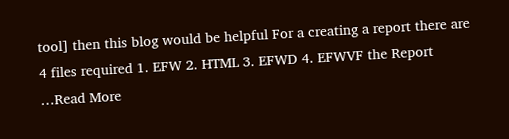tool] then this blog would be helpful For a creating a report there are 4 files required 1. EFW 2. HTML 3. EFWD 4. EFWVF the Report …Read More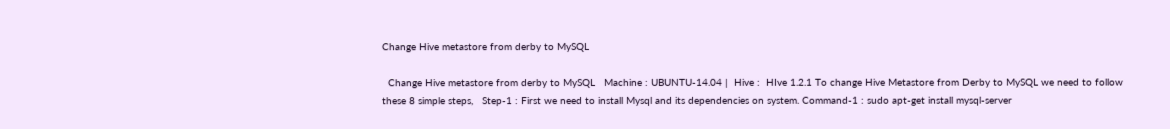Change Hive metastore from derby to MySQL

  Change Hive metastore from derby to MySQL   Machine : UBUNTU-14.04 |  Hive :  HIve 1.2.1 To change Hive Metastore from Derby to MySQL we need to follow these 8 simple steps,   Step-1 : First we need to install Mysql and its dependencies on system. Command-1 : sudo apt-get install mysql-server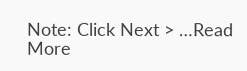Note: Click Next > …Read More